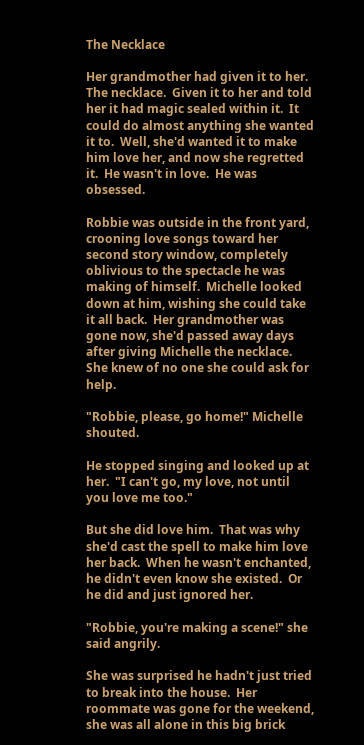The Necklace

Her grandmother had given it to her.  The necklace.  Given it to her and told her it had magic sealed within it.  It could do almost anything she wanted it to.  Well, she'd wanted it to make him love her, and now she regretted it.  He wasn't in love.  He was obsessed.

Robbie was outside in the front yard, crooning love songs toward her second story window, completely oblivious to the spectacle he was making of himself.  Michelle looked down at him, wishing she could take it all back.  Her grandmother was gone now, she'd passed away days after giving Michelle the necklace.  She knew of no one she could ask for help.

"Robbie, please, go home!" Michelle shouted.

He stopped singing and looked up at her.  "I can't go, my love, not until you love me too."

But she did love him.  That was why she'd cast the spell to make him love her back.  When he wasn't enchanted, he didn't even know she existed.  Or he did and just ignored her.

"Robbie, you're making a scene!" she said angrily.

She was surprised he hadn't just tried to break into the house.  Her roommate was gone for the weekend, she was all alone in this big brick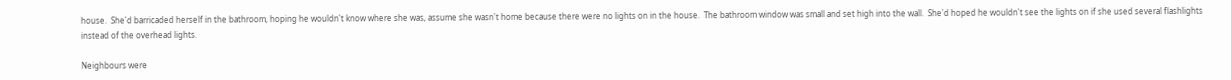house.  She'd barricaded herself in the bathroom, hoping he wouldn't know where she was, assume she wasn't home because there were no lights on in the house.  The bathroom window was small and set high into the wall.  She'd hoped he wouldn't see the lights on if she used several flashlights instead of the overhead lights.

Neighbours were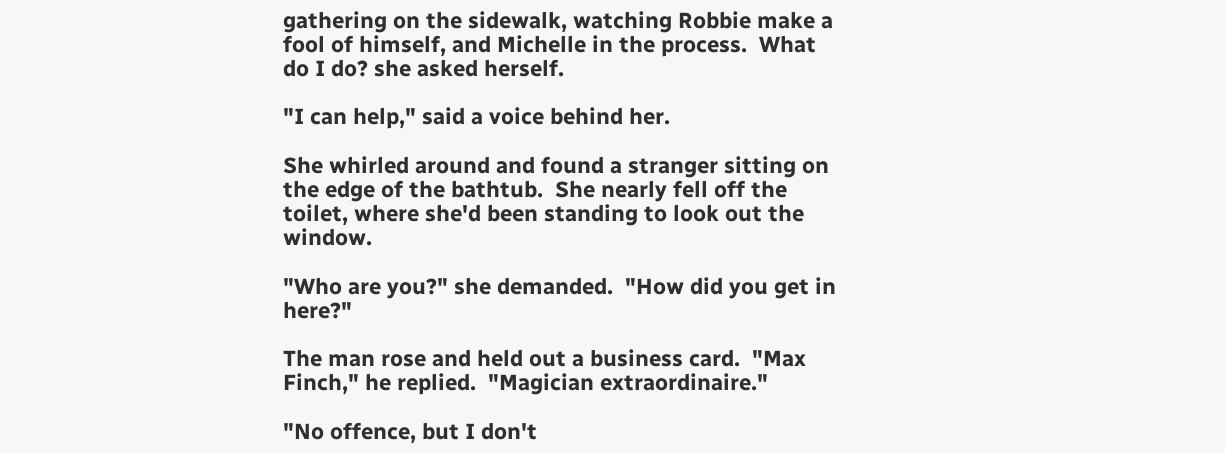gathering on the sidewalk, watching Robbie make a fool of himself, and Michelle in the process.  What do I do? she asked herself.

"I can help," said a voice behind her.

She whirled around and found a stranger sitting on the edge of the bathtub.  She nearly fell off the toilet, where she'd been standing to look out the window.

"Who are you?" she demanded.  "How did you get in here?"

The man rose and held out a business card.  "Max Finch," he replied.  "Magician extraordinaire."

"No offence, but I don't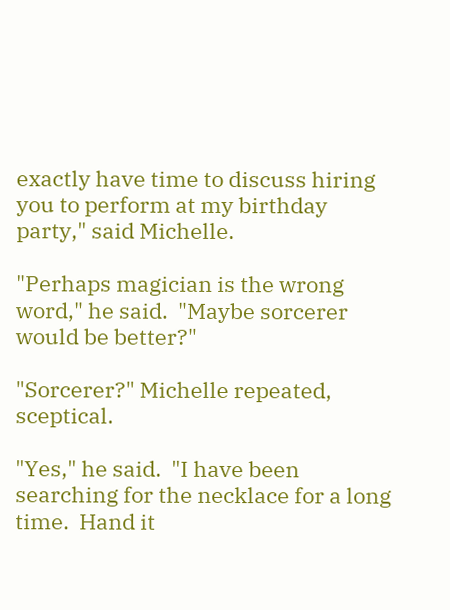exactly have time to discuss hiring you to perform at my birthday party," said Michelle.

"Perhaps magician is the wrong word," he said.  "Maybe sorcerer would be better?"

"Sorcerer?" Michelle repeated, sceptical.

"Yes," he said.  "I have been searching for the necklace for a long time.  Hand it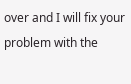over and I will fix your problem with the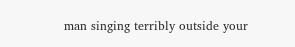man singing terribly outside your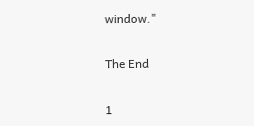window."

The End

1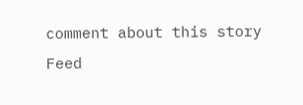comment about this story Feed